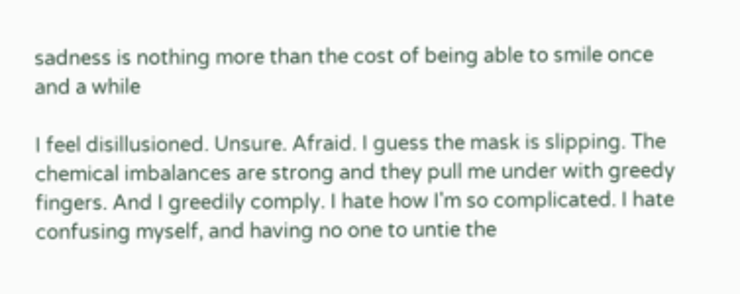sadness is nothing more than the cost of being able to smile once and a while

I feel disillusioned. Unsure. Afraid. I guess the mask is slipping. The chemical imbalances are strong and they pull me under with greedy fingers. And I greedily comply. I hate how I'm so complicated. I hate confusing myself, and having no one to untie the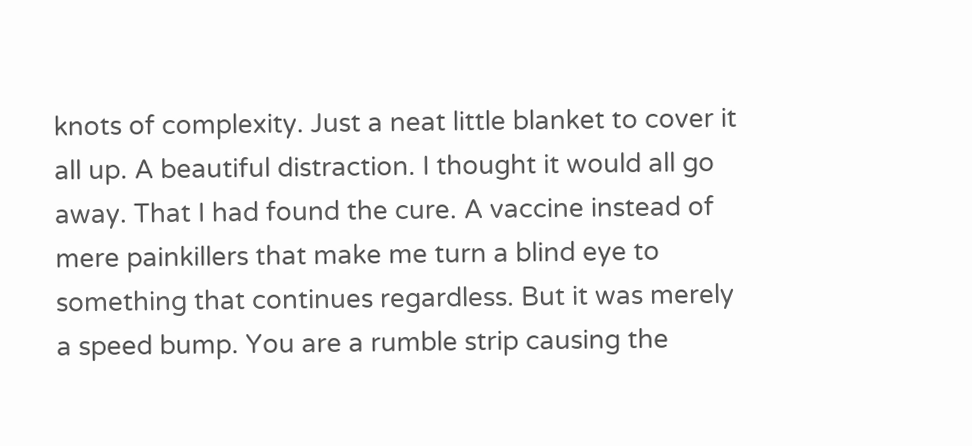knots of complexity. Just a neat little blanket to cover it all up. A beautiful distraction. I thought it would all go away. That I had found the cure. A vaccine instead of mere painkillers that make me turn a blind eye to something that continues regardless. But it was merely a speed bump. You are a rumble strip causing the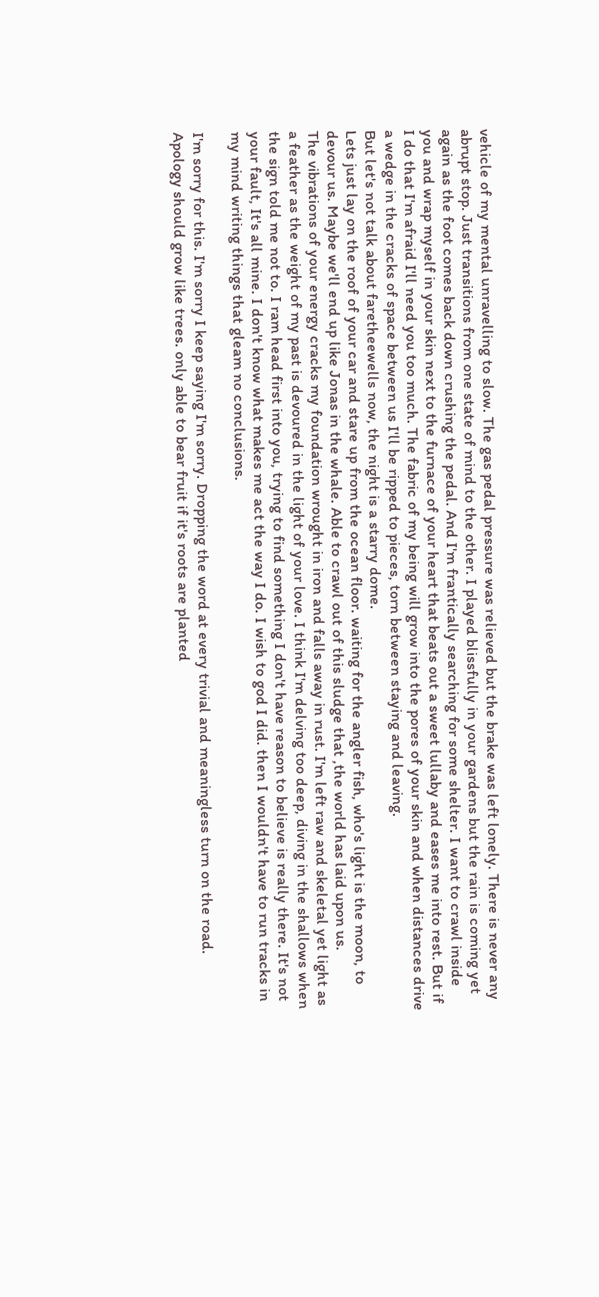vehicle of my mental unravelling to slow. The gas pedal pressure was relieved but the brake was left lonely. There is never any abrupt stop. Just transitions from one state of mind to the other. I played blissfully in your gardens but the rain is coming yet again as the foot comes back down crushing the pedal. And I'm frantically searching for some shelter. I want to crawl inside you and wrap myself in your skin next to the furnace of your heart that beats out a sweet lullaby and eases me into rest. But if I do that I'm afraid I'll need you too much. The fabric of my being will grow into the pores of your skin and when distances drive a wedge in the cracks of space between us I'll be ripped to pieces, torn between staying and leaving.
But let's not talk about faretheewells now, the night is a starry dome.
Lets just lay on the roof of your car and stare up from the ocean floor. waiting for the angler fish, who's light is the moon, to devour us. Maybe we'll end up like Jonas in the whale. Able to crawl out of this sludge that ,the world has laid upon us.
The vibrations of your energy cracks my foundation wrought in iron and falls away in rust. I'm left raw and skeletal yet light as a feather as the weight of my past is devoured in the light of your love. I think I'm delving too deep, diving in the shallows when the sign told me not to. I ram head first into you, trying to find something I don't have reason to believe is really there. It's not your fault, It's all mine. I don't know what makes me act the way I do. I wish to god I did. then I wouldn't have to run tracks in my mind writing things that gleam no conclusions.

I'm sorry for this. I'm sorry I keep saying I'm sorry. Dropping the word at every trivial and meaningless turn on the road.
Apology should grow like trees. only able to bear fruit if it's roots are planted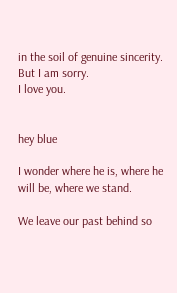in the soil of genuine sincerity.
But I am sorry.
I love you.


hey blue

I wonder where he is, where he will be, where we stand.

We leave our past behind so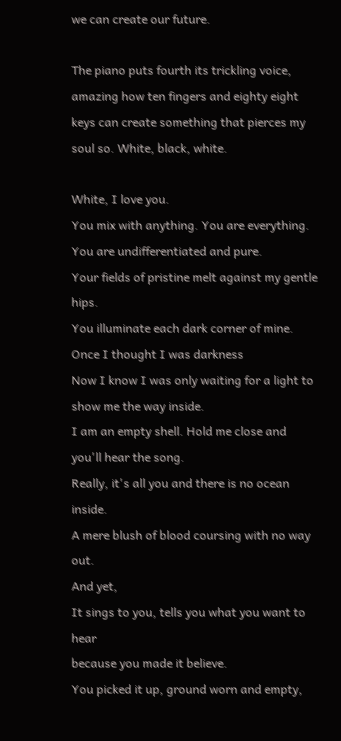we can create our future.

The piano puts fourth its trickling voice, amazing how ten fingers and eighty eight keys can create something that pierces my soul so. White, black, white.

White, I love you.
You mix with anything. You are everything. You are undifferentiated and pure.
Your fields of pristine melt against my gentle hips.
You illuminate each dark corner of mine.
Once I thought I was darkness
Now I know I was only waiting for a light to show me the way inside.
I am an empty shell. Hold me close and you'll hear the song.
Really, it's all you and there is no ocean inside.
A mere blush of blood coursing with no way out.
And yet,
It sings to you, tells you what you want to hear
because you made it believe.
You picked it up, ground worn and empty,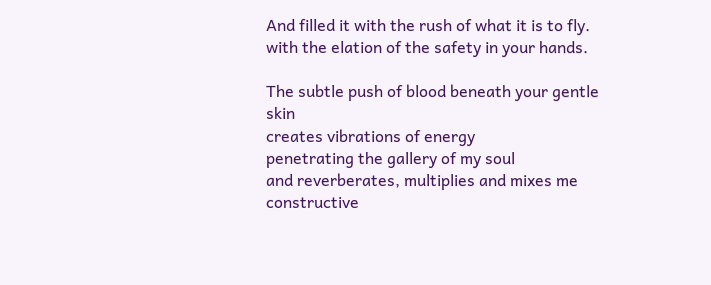And filled it with the rush of what it is to fly.
with the elation of the safety in your hands.

The subtle push of blood beneath your gentle skin
creates vibrations of energy
penetrating the gallery of my soul
and reverberates, multiplies and mixes me
constructive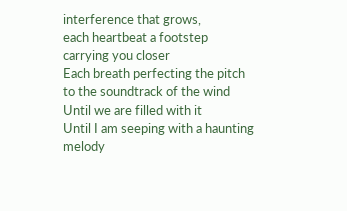interference that grows,
each heartbeat a footstep
carrying you closer
Each breath perfecting the pitch
to the soundtrack of the wind
Until we are filled with it
Until I am seeping with a haunting melody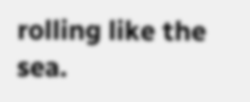rolling like the sea.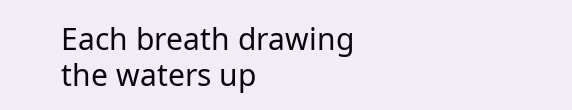Each breath drawing the waters up